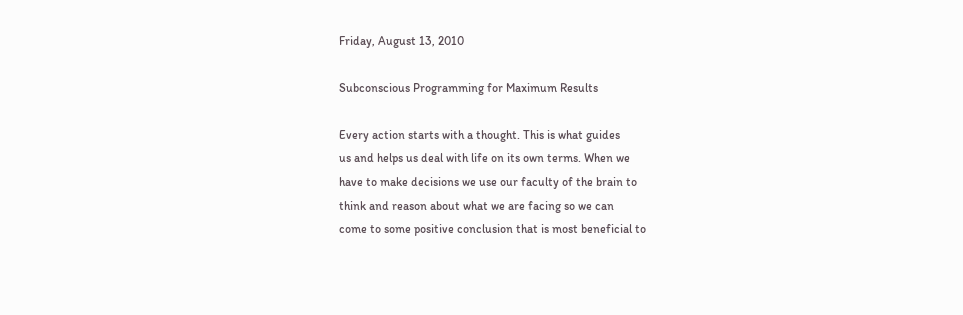Friday, August 13, 2010

Subconscious Programming for Maximum Results

Every action starts with a thought. This is what guides
us and helps us deal with life on its own terms. When we
have to make decisions we use our faculty of the brain to
think and reason about what we are facing so we can
come to some positive conclusion that is most beneficial to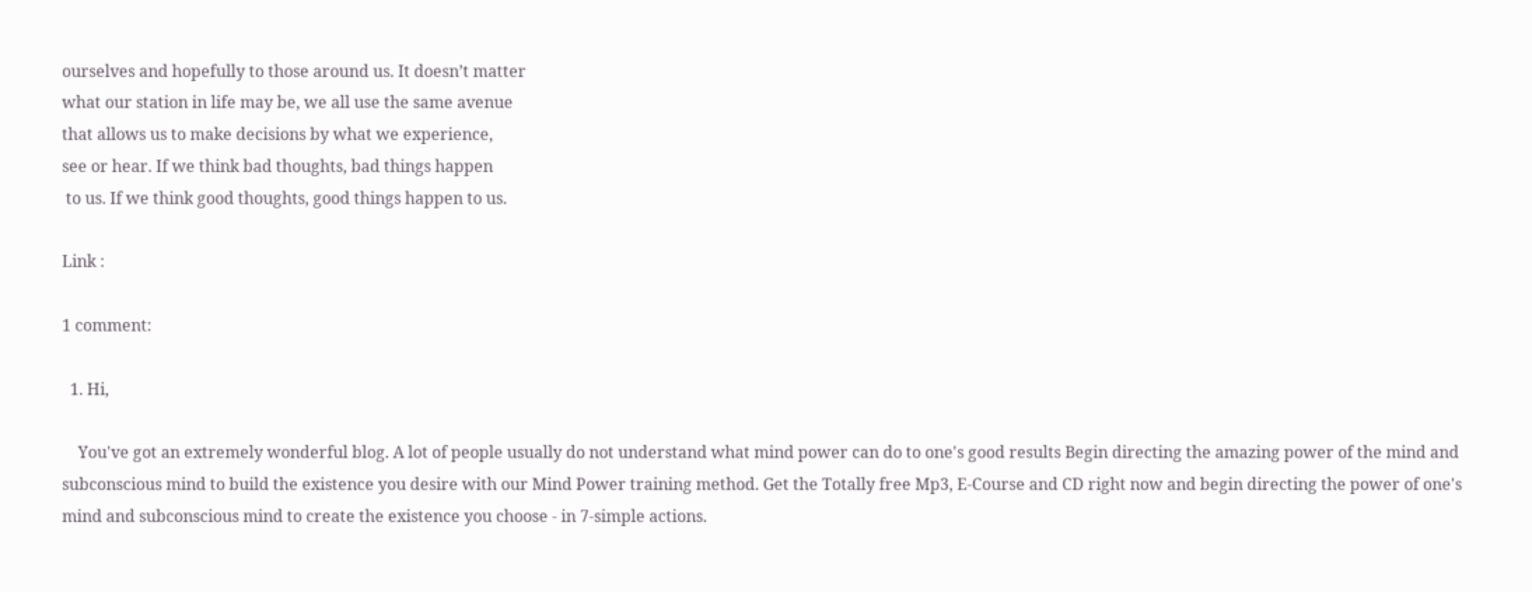ourselves and hopefully to those around us. It doesn’t matter
what our station in life may be, we all use the same avenue
that allows us to make decisions by what we experience,
see or hear. If we think bad thoughts, bad things happen
 to us. If we think good thoughts, good things happen to us.

Link :

1 comment:

  1. Hi,

    You've got an extremely wonderful blog. A lot of people usually do not understand what mind power can do to one's good results Begin directing the amazing power of the mind and subconscious mind to build the existence you desire with our Mind Power training method. Get the Totally free Mp3, E-Course and CD right now and begin directing the power of one's mind and subconscious mind to create the existence you choose - in 7-simple actions.